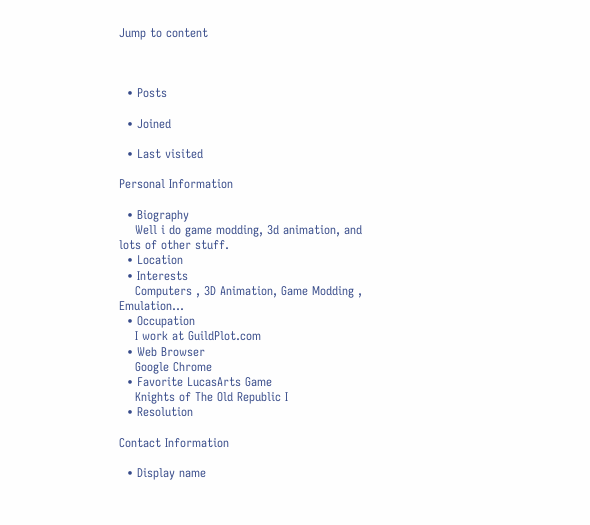Jump to content



  • Posts

  • Joined

  • Last visited

Personal Information

  • Biography
    Well i do game modding, 3d animation, and lots of other stuff.
  • Location
  • Interests
    Computers , 3D Animation, Game Modding , Emulation...
  • Occupation
    I work at GuildPlot.com
  • Web Browser
    Google Chrome
  • Favorite LucasArts Game
    Knights of The Old Republic I
  • Resolution

Contact Information

  • Display name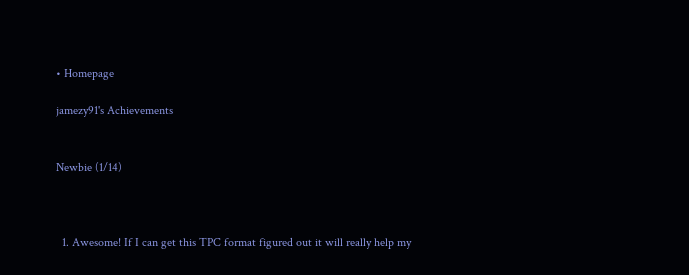• Homepage

jamezy91's Achievements


Newbie (1/14)



  1. Awesome! If I can get this TPC format figured out it will really help my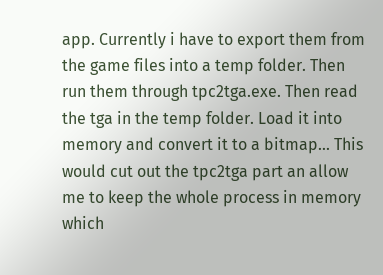app. Currently i have to export them from the game files into a temp folder. Then run them through tpc2tga.exe. Then read the tga in the temp folder. Load it into memory and convert it to a bitmap... This would cut out the tpc2tga part an allow me to keep the whole process in memory which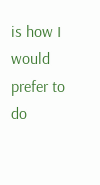is how I would prefer to do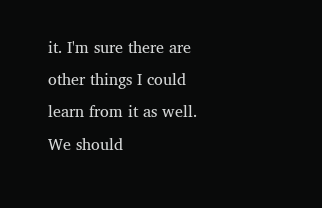it. I'm sure there are other things I could learn from it as well. We should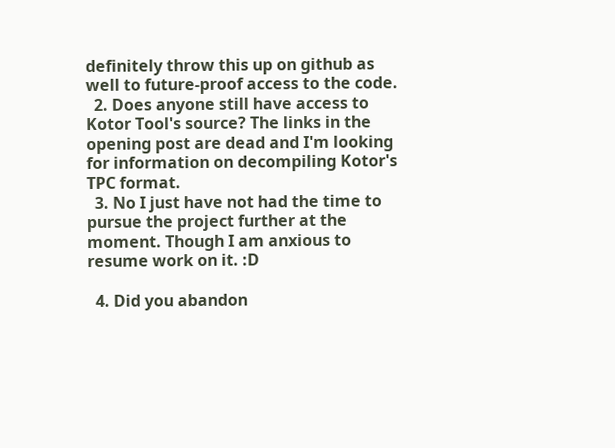definitely throw this up on github as well to future-proof access to the code.
  2. Does anyone still have access to Kotor Tool's source? The links in the opening post are dead and I'm looking for information on decompiling Kotor's TPC format.
  3. No I just have not had the time to pursue the project further at the moment. Though I am anxious to resume work on it. :D

  4. Did you abandon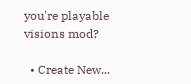you're playable visions mod?

  • Create New...